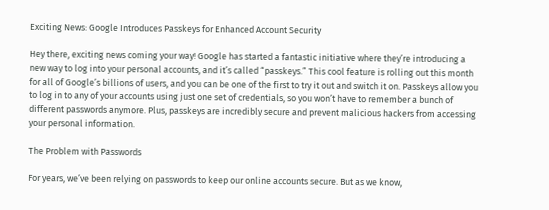Exciting News: Google Introduces Passkeys for Enhanced Account Security

Hey there, exciting news coming your way! Google has started a fantastic initiative where they’re introducing a new way to log into your personal accounts, and it’s called “passkeys.” This cool feature is rolling out this month for all of Google’s billions of users, and you can be one of the first to try it out and switch it on. Passkeys allow you to log in to any of your accounts using just one set of credentials, so you won’t have to remember a bunch of different passwords anymore. Plus, passkeys are incredibly secure and prevent malicious hackers from accessing your personal information.

The Problem with Passwords

For years, we’ve been relying on passwords to keep our online accounts secure. But as we know,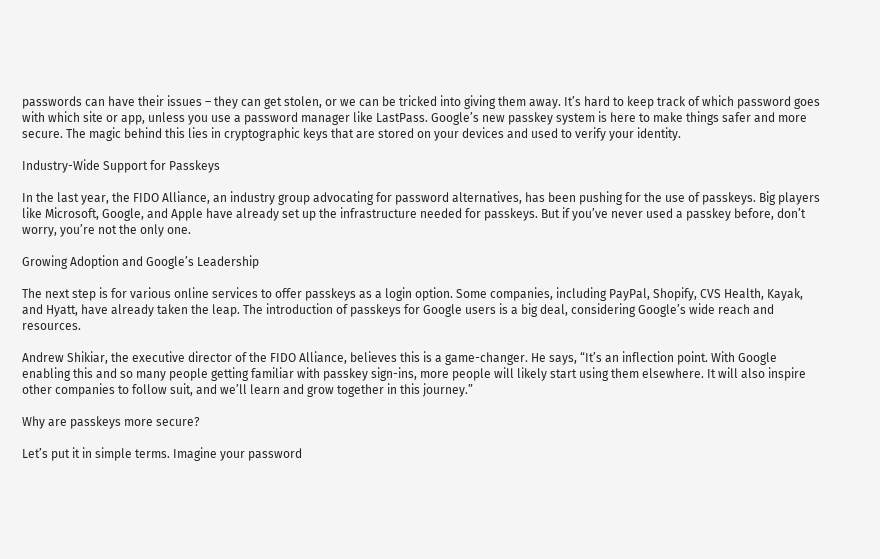passwords can have their issues – they can get stolen, or we can be tricked into giving them away. It’s hard to keep track of which password goes with which site or app, unless you use a password manager like LastPass. Google’s new passkey system is here to make things safer and more secure. The magic behind this lies in cryptographic keys that are stored on your devices and used to verify your identity.

Industry-Wide Support for Passkeys

In the last year, the FIDO Alliance, an industry group advocating for password alternatives, has been pushing for the use of passkeys. Big players like Microsoft, Google, and Apple have already set up the infrastructure needed for passkeys. But if you’ve never used a passkey before, don’t worry, you’re not the only one.

Growing Adoption and Google’s Leadership

The next step is for various online services to offer passkeys as a login option. Some companies, including PayPal, Shopify, CVS Health, Kayak, and Hyatt, have already taken the leap. The introduction of passkeys for Google users is a big deal, considering Google’s wide reach and resources.

Andrew Shikiar, the executive director of the FIDO Alliance, believes this is a game-changer. He says, “It’s an inflection point. With Google enabling this and so many people getting familiar with passkey sign-ins, more people will likely start using them elsewhere. It will also inspire other companies to follow suit, and we’ll learn and grow together in this journey.”

Why are passkeys more secure?

Let’s put it in simple terms. Imagine your password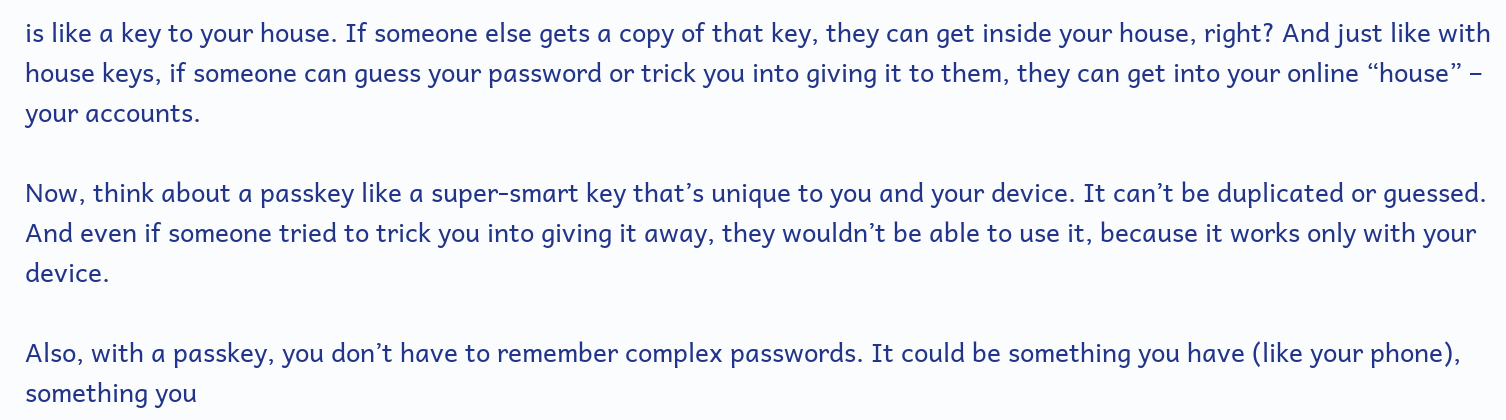is like a key to your house. If someone else gets a copy of that key, they can get inside your house, right? And just like with house keys, if someone can guess your password or trick you into giving it to them, they can get into your online “house” – your accounts.

Now, think about a passkey like a super-smart key that’s unique to you and your device. It can’t be duplicated or guessed. And even if someone tried to trick you into giving it away, they wouldn’t be able to use it, because it works only with your device.

Also, with a passkey, you don’t have to remember complex passwords. It could be something you have (like your phone), something you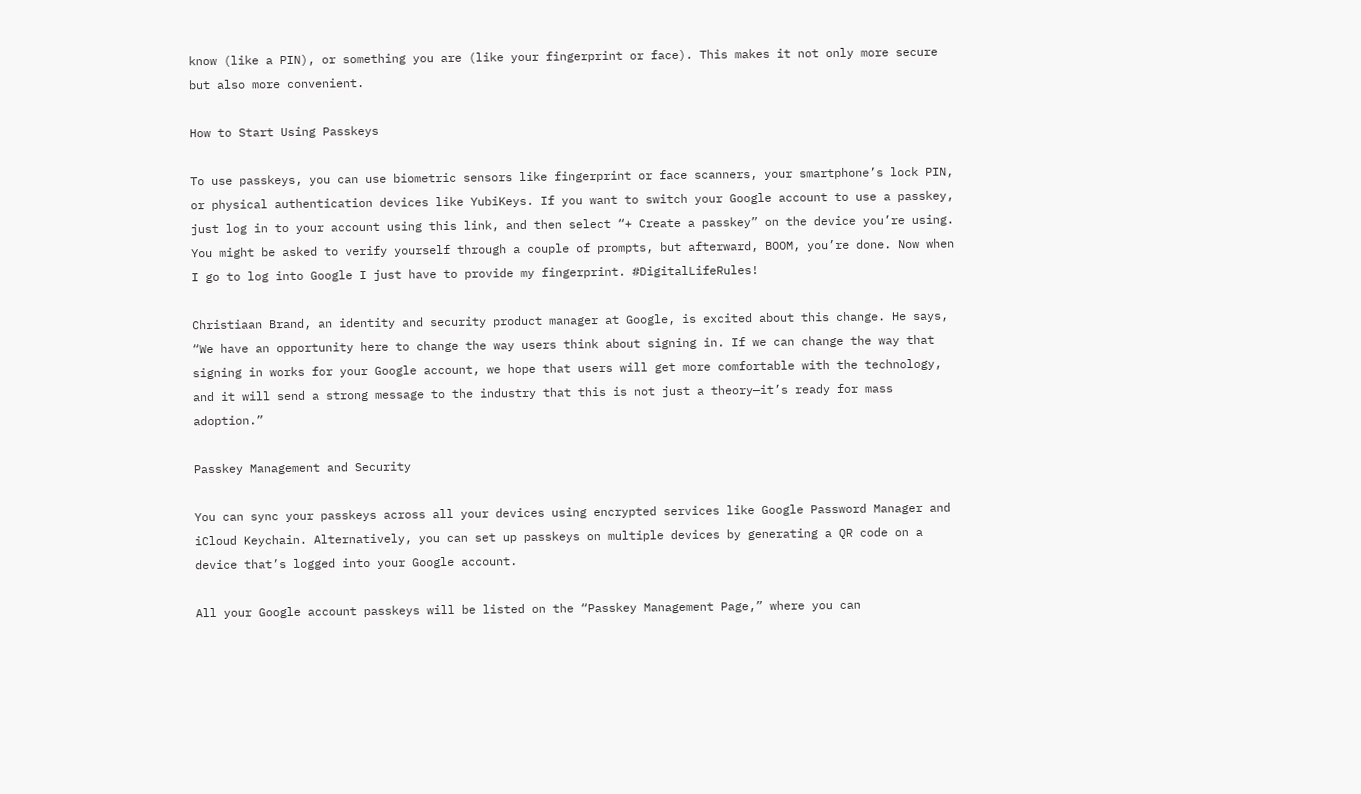know (like a PIN), or something you are (like your fingerprint or face). This makes it not only more secure but also more convenient.

How to Start Using Passkeys

To use passkeys, you can use biometric sensors like fingerprint or face scanners, your smartphone’s lock PIN, or physical authentication devices like YubiKeys. If you want to switch your Google account to use a passkey, just log in to your account using this link, and then select “+ Create a passkey” on the device you’re using. You might be asked to verify yourself through a couple of prompts, but afterward, BOOM, you’re done. Now when I go to log into Google I just have to provide my fingerprint. #DigitalLifeRules!

Christiaan Brand, an identity and security product manager at Google, is excited about this change. He says, “We have an opportunity here to change the way users think about signing in. If we can change the way that signing in works for your Google account, we hope that users will get more comfortable with the technology, and it will send a strong message to the industry that this is not just a theory—it’s ready for mass adoption.”

Passkey Management and Security

You can sync your passkeys across all your devices using encrypted services like Google Password Manager and iCloud Keychain. Alternatively, you can set up passkeys on multiple devices by generating a QR code on a device that’s logged into your Google account.

All your Google account passkeys will be listed on the “Passkey Management Page,” where you can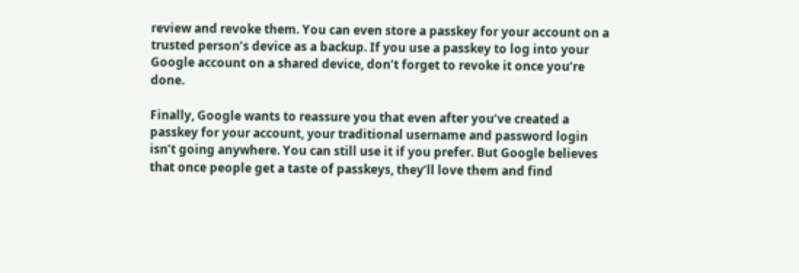review and revoke them. You can even store a passkey for your account on a trusted person’s device as a backup. If you use a passkey to log into your Google account on a shared device, don’t forget to revoke it once you’re done.

Finally, Google wants to reassure you that even after you’ve created a passkey for your account, your traditional username and password login isn’t going anywhere. You can still use it if you prefer. But Google believes that once people get a taste of passkeys, they’ll love them and find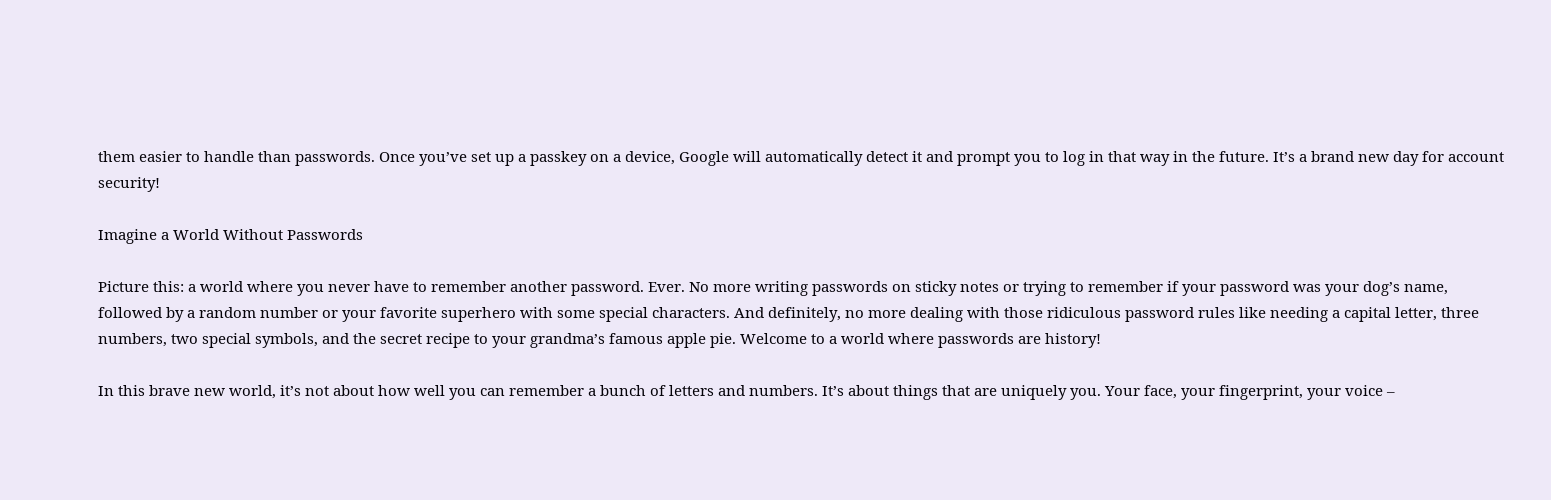them easier to handle than passwords. Once you’ve set up a passkey on a device, Google will automatically detect it and prompt you to log in that way in the future. It’s a brand new day for account security!

Imagine a World Without Passwords

Picture this: a world where you never have to remember another password. Ever. No more writing passwords on sticky notes or trying to remember if your password was your dog’s name, followed by a random number or your favorite superhero with some special characters. And definitely, no more dealing with those ridiculous password rules like needing a capital letter, three numbers, two special symbols, and the secret recipe to your grandma’s famous apple pie. Welcome to a world where passwords are history!

In this brave new world, it’s not about how well you can remember a bunch of letters and numbers. It’s about things that are uniquely you. Your face, your fingerprint, your voice –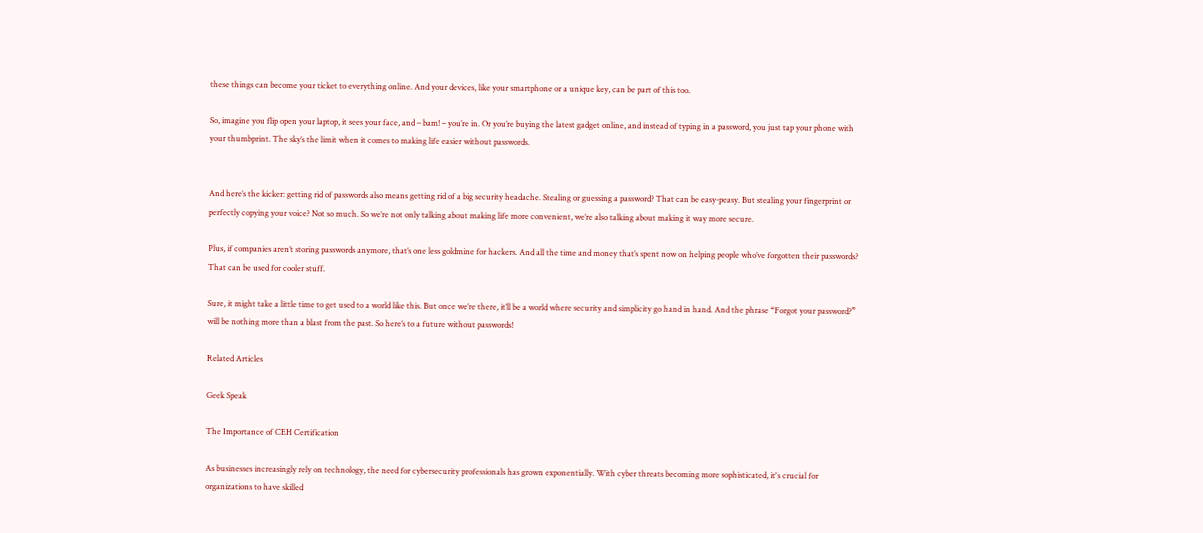these things can become your ticket to everything online. And your devices, like your smartphone or a unique key, can be part of this too.

So, imagine you flip open your laptop, it sees your face, and – bam! – you’re in. Or you’re buying the latest gadget online, and instead of typing in a password, you just tap your phone with your thumbprint. The sky’s the limit when it comes to making life easier without passwords.


And here’s the kicker: getting rid of passwords also means getting rid of a big security headache. Stealing or guessing a password? That can be easy-peasy. But stealing your fingerprint or perfectly copying your voice? Not so much. So we’re not only talking about making life more convenient, we’re also talking about making it way more secure.

Plus, if companies aren’t storing passwords anymore, that’s one less goldmine for hackers. And all the time and money that’s spent now on helping people who’ve forgotten their passwords? That can be used for cooler stuff.

Sure, it might take a little time to get used to a world like this. But once we’re there, it’ll be a world where security and simplicity go hand in hand. And the phrase “Forgot your password?” will be nothing more than a blast from the past. So here’s to a future without passwords!

Related Articles

Geek Speak

The Importance of CEH Certification

As businesses increasingly rely on technology, the need for cybersecurity professionals has grown exponentially. With cyber threats becoming more sophisticated, it's crucial for organizations to have skilled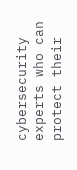cybersecurity experts who can protect their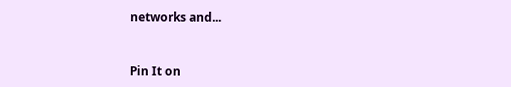networks and...


Pin It on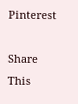Pinterest

Share This